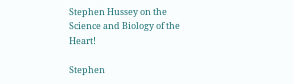Stephen Hussey on the Science and Biology of the Heart!

Stephen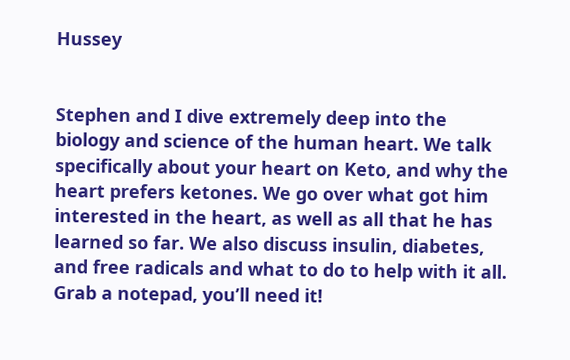Hussey


Stephen and I dive extremely deep into the biology and science of the human heart. We talk specifically about your heart on Keto, and why the heart prefers ketones. We go over what got him interested in the heart, as well as all that he has learned so far. We also discuss insulin, diabetes, and free radicals and what to do to help with it all. Grab a notepad, you’ll need it!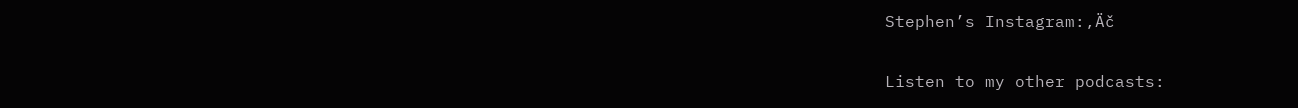Stephen’s Instagram:‚Äč

Listen to my other podcasts: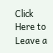Click Here to Leave a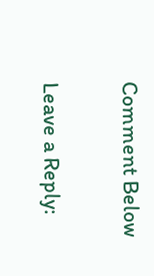Comment Below

Leave a Reply: